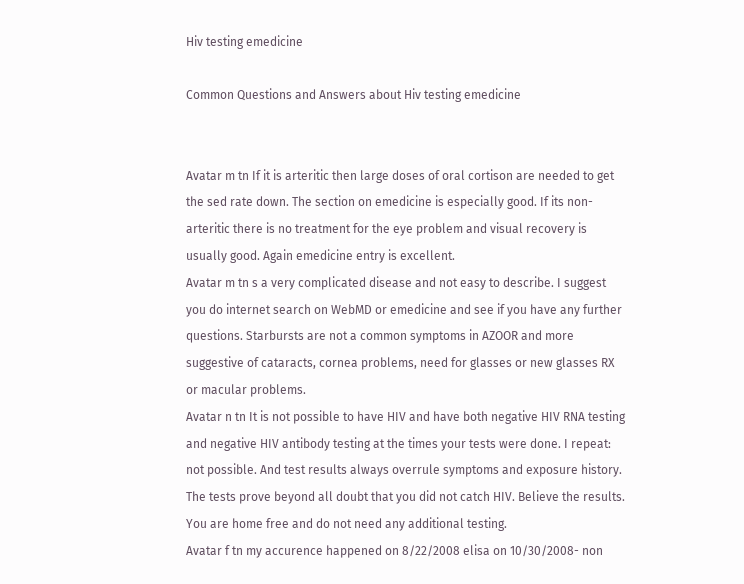Hiv testing emedicine

Common Questions and Answers about Hiv testing emedicine


Avatar m tn If it is arteritic then large doses of oral cortison are needed to get the sed rate down. The section on emedicine is especially good. If its non-arteritic there is no treatment for the eye problem and visual recovery is usually good. Again emedicine entry is excellent.
Avatar m tn s a very complicated disease and not easy to describe. I suggest you do internet search on WebMD or emedicine and see if you have any further questions. Starbursts are not a common symptoms in AZOOR and more suggestive of cataracts, cornea problems, need for glasses or new glasses RX or macular problems.
Avatar n tn It is not possible to have HIV and have both negative HIV RNA testing and negative HIV antibody testing at the times your tests were done. I repeat: not possible. And test results always overrule symptoms and exposure history. The tests prove beyond all doubt that you did not catch HIV. Believe the results. You are home free and do not need any additional testing.
Avatar f tn my accurence happened on 8/22/2008 elisa on 10/30/2008- non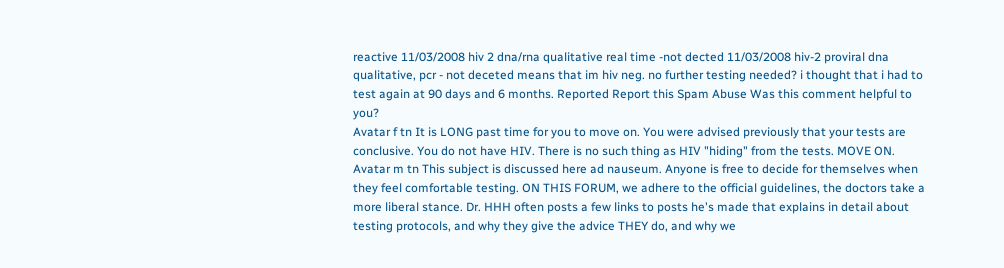reactive 11/03/2008 hiv 2 dna/rna qualitative real time -not dected 11/03/2008 hiv-2 proviral dna qualitative, pcr - not deceted means that im hiv neg. no further testing needed? i thought that i had to test again at 90 days and 6 months. Reported Report this Spam Abuse Was this comment helpful to you?
Avatar f tn It is LONG past time for you to move on. You were advised previously that your tests are conclusive. You do not have HIV. There is no such thing as HIV "hiding" from the tests. MOVE ON.
Avatar m tn This subject is discussed here ad nauseum. Anyone is free to decide for themselves when they feel comfortable testing. ON THIS FORUM, we adhere to the official guidelines, the doctors take a more liberal stance. Dr. HHH often posts a few links to posts he's made that explains in detail about testing protocols, and why they give the advice THEY do, and why we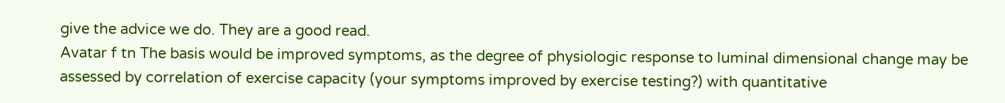give the advice we do. They are a good read.
Avatar f tn The basis would be improved symptoms, as the degree of physiologic response to luminal dimensional change may be assessed by correlation of exercise capacity (your symptoms improved by exercise testing?) with quantitative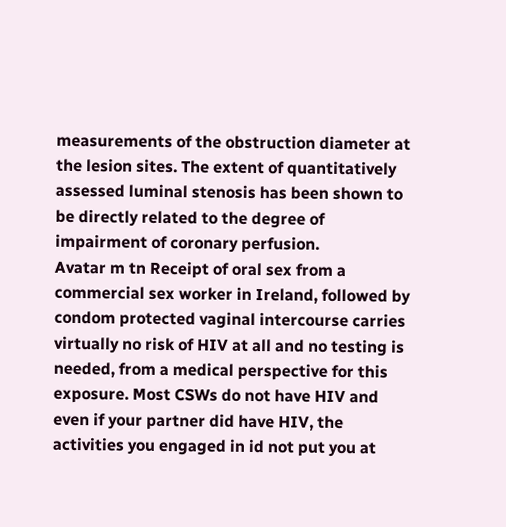measurements of the obstruction diameter at the lesion sites. The extent of quantitatively assessed luminal stenosis has been shown to be directly related to the degree of impairment of coronary perfusion.
Avatar m tn Receipt of oral sex from a commercial sex worker in Ireland, followed by condom protected vaginal intercourse carries virtually no risk of HIV at all and no testing is needed, from a medical perspective for this exposure. Most CSWs do not have HIV and even if your partner did have HIV, the activities you engaged in id not put you at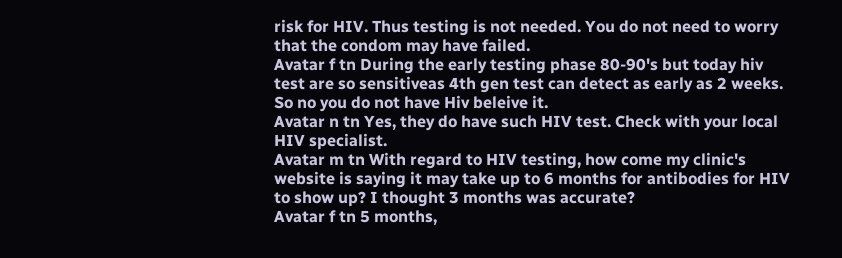risk for HIV. Thus testing is not needed. You do not need to worry that the condom may have failed.
Avatar f tn During the early testing phase 80-90's but today hiv test are so sensitiveas 4th gen test can detect as early as 2 weeks. So no you do not have Hiv beleive it.
Avatar n tn Yes, they do have such HIV test. Check with your local HIV specialist.
Avatar m tn With regard to HIV testing, how come my clinic's website is saying it may take up to 6 months for antibodies for HIV to show up? I thought 3 months was accurate?
Avatar f tn 5 months,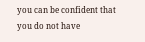you can be confident that you do not have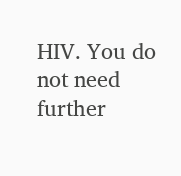HIV. You do not need further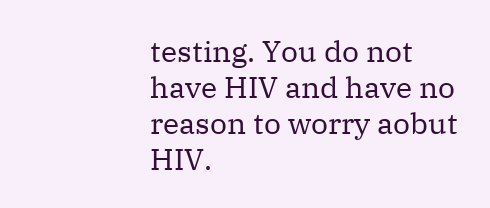testing. You do not have HIV and have no reason to worry aobut HIV.